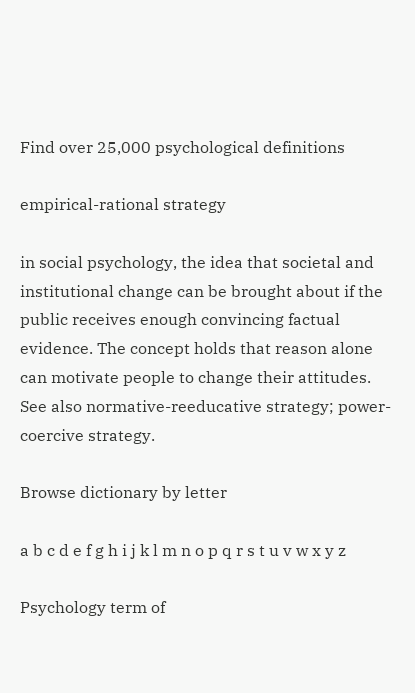Find over 25,000 psychological definitions

empirical-rational strategy

in social psychology, the idea that societal and institutional change can be brought about if the public receives enough convincing factual evidence. The concept holds that reason alone can motivate people to change their attitudes. See also normative-reeducative strategy; power-coercive strategy.

Browse dictionary by letter

a b c d e f g h i j k l m n o p q r s t u v w x y z

Psychology term of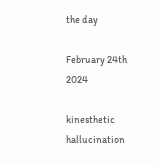the day

February 24th 2024

kinesthetic hallucination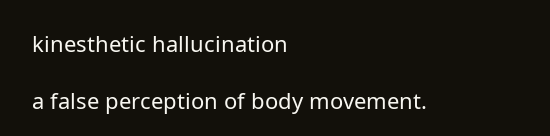kinesthetic hallucination

a false perception of body movement.